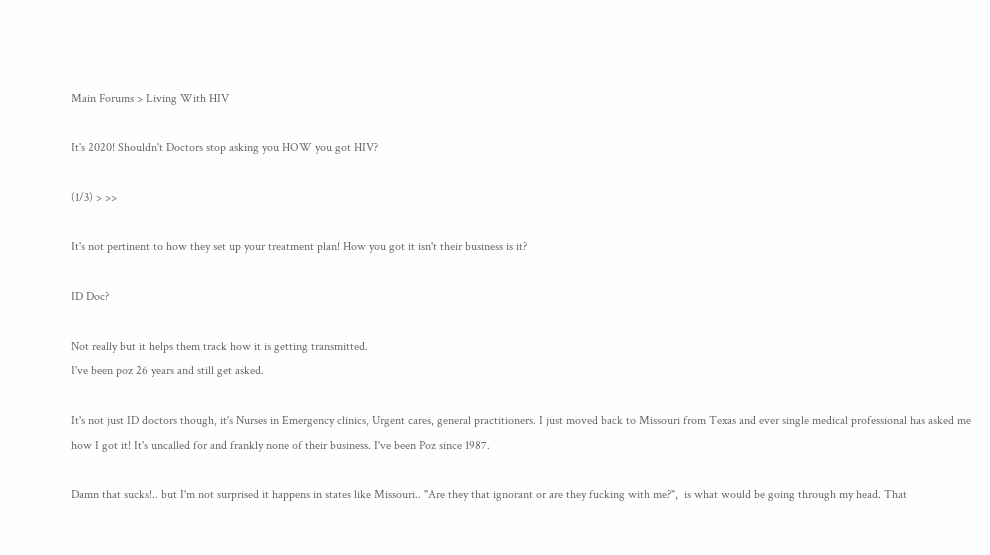Main Forums > Living With HIV

It's 2020! Shouldn't Doctors stop asking you HOW you got HIV?

(1/3) > >>

It's not pertinent to how they set up your treatment plan! How you got it isn't their business is it?

ID Doc?

Not really but it helps them track how it is getting transmitted.
I've been poz 26 years and still get asked.

It's not just ID doctors though, it's Nurses in Emergency clinics, Urgent cares, general practitioners. I just moved back to Missouri from Texas and ever single medical professional has asked me how I got it! It's uncalled for and frankly none of their business. I've been Poz since 1987.

Damn that sucks!.. but I'm not surprised it happens in states like Missouri.. "Are they that ignorant or are they fucking with me?",  is what would be going through my head. That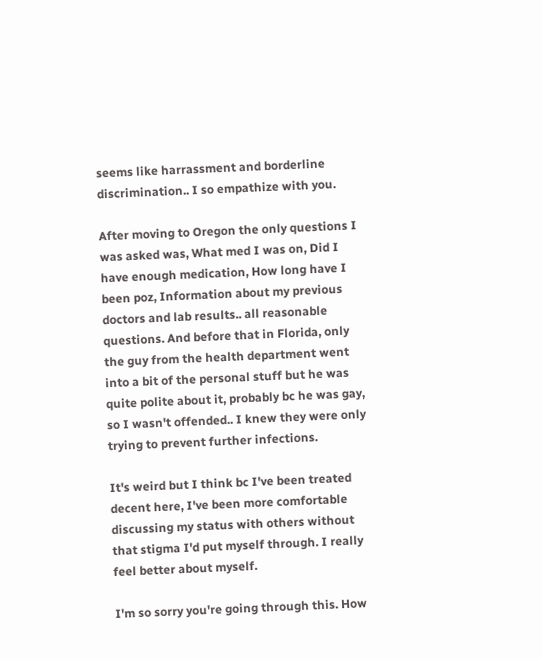seems like harrassment and borderline discrimination.. I so empathize with you.

After moving to Oregon the only questions I was asked was, What med I was on, Did I have enough medication, How long have I been poz, Information about my previous doctors and lab results.. all reasonable questions. And before that in Florida, only the guy from the health department went into a bit of the personal stuff but he was quite polite about it, probably bc he was gay, so I wasn't offended.. I knew they were only trying to prevent further infections.

It's weird but I think bc I've been treated decent here, I've been more comfortable discussing my status with others without that stigma I'd put myself through. I really feel better about myself.

I'm so sorry you're going through this. How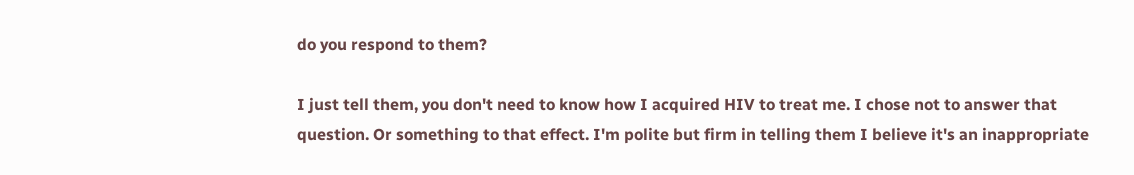do you respond to them?

I just tell them, you don't need to know how I acquired HIV to treat me. I chose not to answer that question. Or something to that effect. I'm polite but firm in telling them I believe it's an inappropriate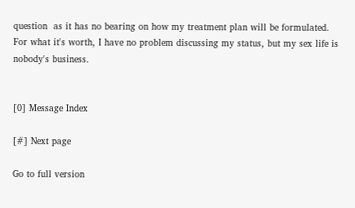question  as it has no bearing on how my treatment plan will be formulated. For what it's worth, I have no problem discussing my status, but my sex life is nobody's business.


[0] Message Index

[#] Next page

Go to full version